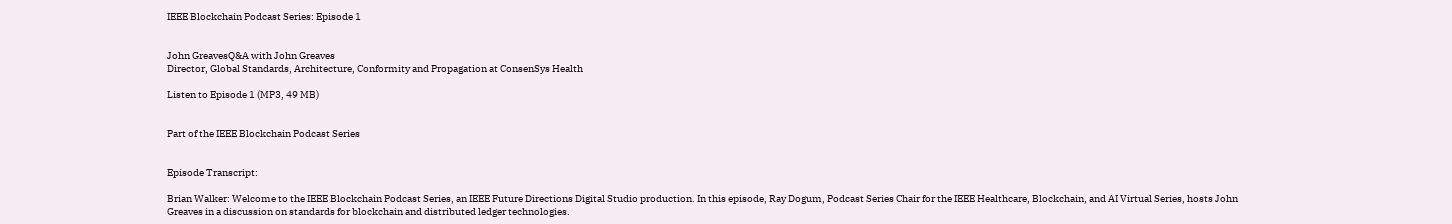IEEE Blockchain Podcast Series: Episode 1


John GreavesQ&A with John Greaves
Director, Global Standards, Architecture, Conformity and Propagation at ConsenSys Health

Listen to Episode 1 (MP3, 49 MB)


Part of the IEEE Blockchain Podcast Series


Episode Transcript:

Brian Walker: Welcome to the IEEE Blockchain Podcast Series, an IEEE Future Directions Digital Studio production. In this episode, Ray Dogum, Podcast Series Chair for the IEEE Healthcare, Blockchain, and AI Virtual Series, hosts John Greaves in a discussion on standards for blockchain and distributed ledger technologies.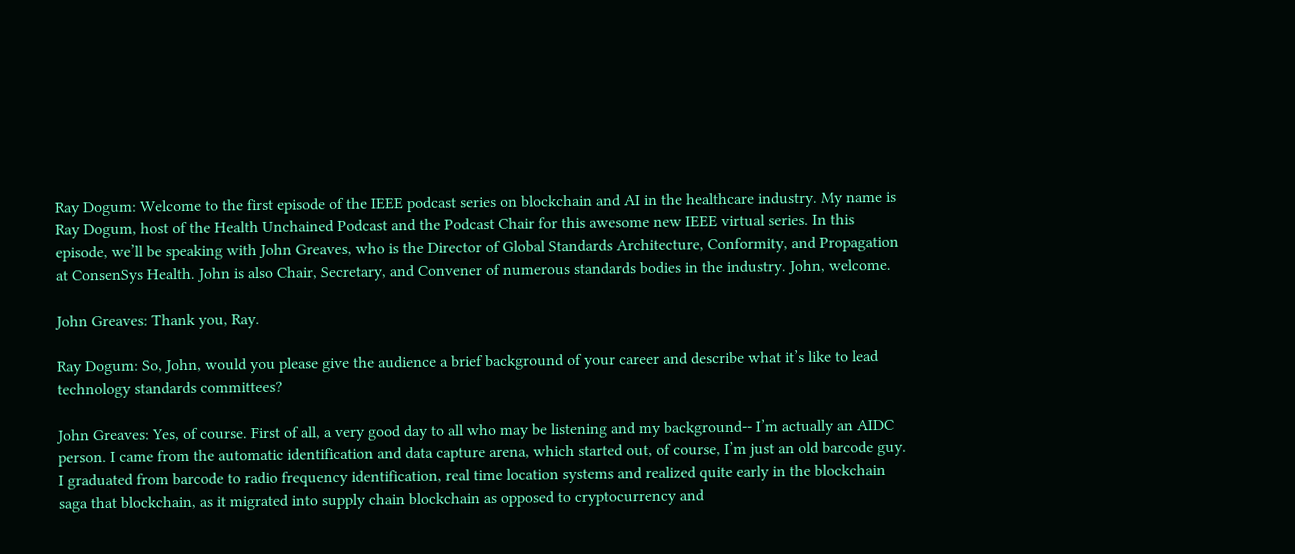Ray Dogum: Welcome to the first episode of the IEEE podcast series on blockchain and AI in the healthcare industry. My name is Ray Dogum, host of the Health Unchained Podcast and the Podcast Chair for this awesome new IEEE virtual series. In this episode, we’ll be speaking with John Greaves, who is the Director of Global Standards Architecture, Conformity, and Propagation at ConsenSys Health. John is also Chair, Secretary, and Convener of numerous standards bodies in the industry. John, welcome.

John Greaves: Thank you, Ray.

Ray Dogum: So, John, would you please give the audience a brief background of your career and describe what it’s like to lead technology standards committees?

John Greaves: Yes, of course. First of all, a very good day to all who may be listening and my background-- I’m actually an AIDC person. I came from the automatic identification and data capture arena, which started out, of course, I’m just an old barcode guy. I graduated from barcode to radio frequency identification, real time location systems and realized quite early in the blockchain saga that blockchain, as it migrated into supply chain blockchain as opposed to cryptocurrency and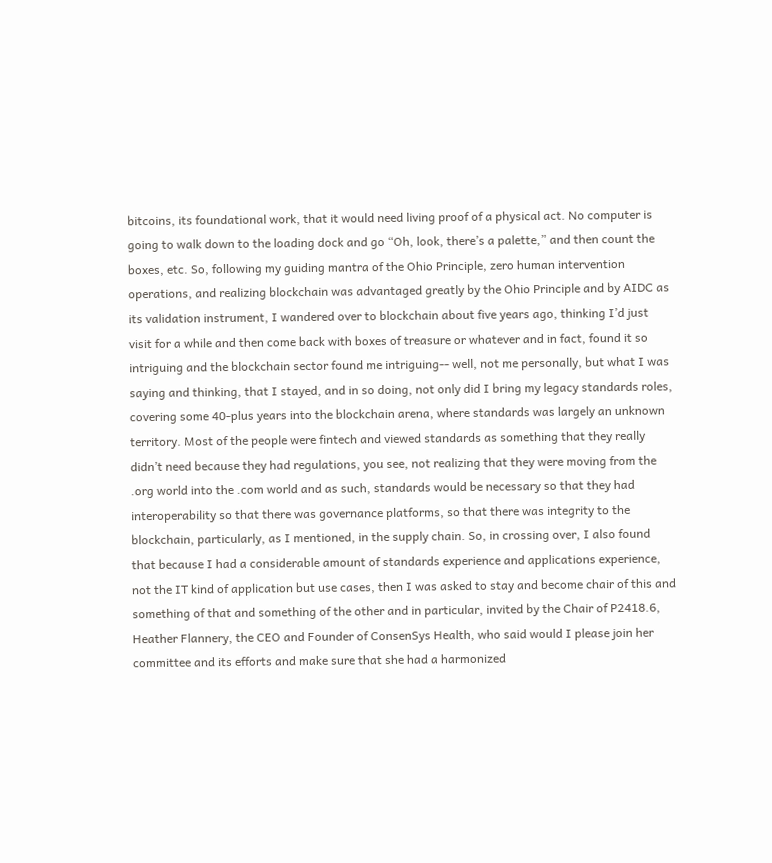bitcoins, its foundational work, that it would need living proof of a physical act. No computer is going to walk down to the loading dock and go “Oh, look, there’s a palette,” and then count the boxes, etc. So, following my guiding mantra of the Ohio Principle, zero human intervention operations, and realizing blockchain was advantaged greatly by the Ohio Principle and by AIDC as its validation instrument, I wandered over to blockchain about five years ago, thinking I’d just visit for a while and then come back with boxes of treasure or whatever and in fact, found it so intriguing and the blockchain sector found me intriguing-- well, not me personally, but what I was saying and thinking, that I stayed, and in so doing, not only did I bring my legacy standards roles, covering some 40-plus years into the blockchain arena, where standards was largely an unknown territory. Most of the people were fintech and viewed standards as something that they really didn’t need because they had regulations, you see, not realizing that they were moving from the .org world into the .com world and as such, standards would be necessary so that they had interoperability so that there was governance platforms, so that there was integrity to the blockchain, particularly, as I mentioned, in the supply chain. So, in crossing over, I also found that because I had a considerable amount of standards experience and applications experience, not the IT kind of application but use cases, then I was asked to stay and become chair of this and something of that and something of the other and in particular, invited by the Chair of P2418.6, Heather Flannery, the CEO and Founder of ConsenSys Health, who said would I please join her committee and its efforts and make sure that she had a harmonized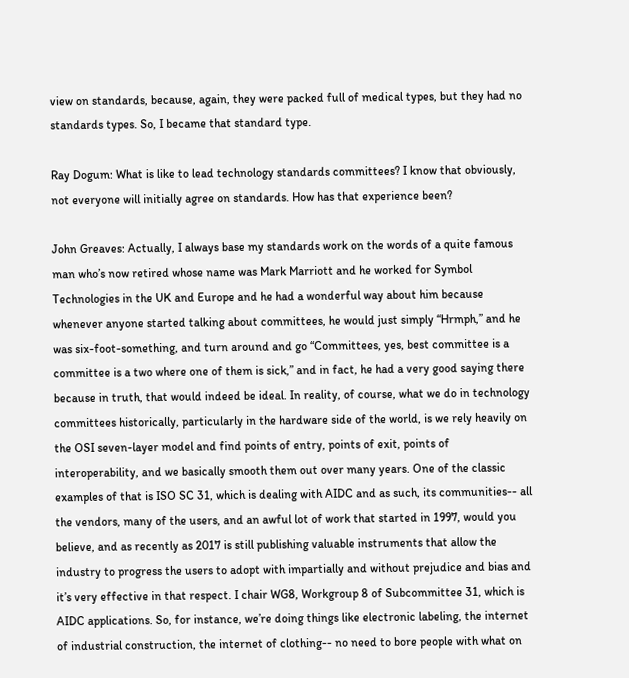view on standards, because, again, they were packed full of medical types, but they had no standards types. So, I became that standard type.

Ray Dogum: What is like to lead technology standards committees? I know that obviously, not everyone will initially agree on standards. How has that experience been?

John Greaves: Actually, I always base my standards work on the words of a quite famous man who’s now retired whose name was Mark Marriott and he worked for Symbol Technologies in the UK and Europe and he had a wonderful way about him because whenever anyone started talking about committees, he would just simply “Hrmph,” and he was six-foot-something, and turn around and go “Committees, yes, best committee is a committee is a two where one of them is sick,” and in fact, he had a very good saying there because in truth, that would indeed be ideal. In reality, of course, what we do in technology committees historically, particularly in the hardware side of the world, is we rely heavily on the OSI seven-layer model and find points of entry, points of exit, points of interoperability, and we basically smooth them out over many years. One of the classic examples of that is ISO SC 31, which is dealing with AIDC and as such, its communities-- all the vendors, many of the users, and an awful lot of work that started in 1997, would you believe, and as recently as 2017 is still publishing valuable instruments that allow the industry to progress the users to adopt with impartially and without prejudice and bias and it’s very effective in that respect. I chair WG8, Workgroup 8 of Subcommittee 31, which is AIDC applications. So, for instance, we’re doing things like electronic labeling, the internet of industrial construction, the internet of clothing-- no need to bore people with what on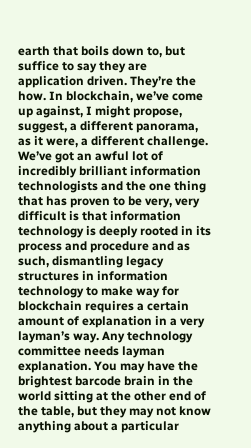earth that boils down to, but suffice to say they are application driven. They’re the how. In blockchain, we’ve come up against, I might propose, suggest, a different panorama, as it were, a different challenge. We’ve got an awful lot of incredibly brilliant information technologists and the one thing that has proven to be very, very difficult is that information technology is deeply rooted in its process and procedure and as such, dismantling legacy structures in information technology to make way for blockchain requires a certain amount of explanation in a very layman’s way. Any technology committee needs layman explanation. You may have the brightest barcode brain in the world sitting at the other end of the table, but they may not know anything about a particular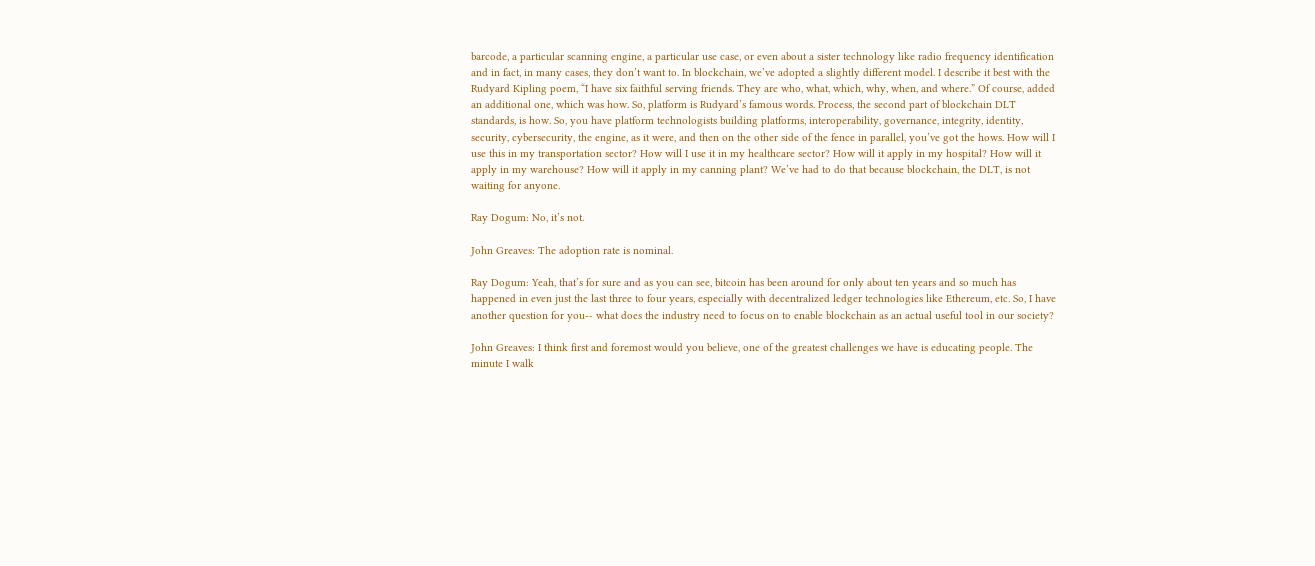barcode, a particular scanning engine, a particular use case, or even about a sister technology like radio frequency identification and in fact, in many cases, they don’t want to. In blockchain, we’ve adopted a slightly different model. I describe it best with the Rudyard Kipling poem, “I have six faithful serving friends. They are who, what, which, why, when, and where.” Of course, added an additional one, which was how. So, platform is Rudyard’s famous words. Process, the second part of blockchain DLT standards, is how. So, you have platform technologists building platforms, interoperability, governance, integrity, identity, security, cybersecurity, the engine, as it were, and then on the other side of the fence in parallel, you’ve got the hows. How will I use this in my transportation sector? How will I use it in my healthcare sector? How will it apply in my hospital? How will it apply in my warehouse? How will it apply in my canning plant? We’ve had to do that because blockchain, the DLT, is not waiting for anyone.

Ray Dogum: No, it’s not.

John Greaves: The adoption rate is nominal.

Ray Dogum: Yeah, that’s for sure and as you can see, bitcoin has been around for only about ten years and so much has happened in even just the last three to four years, especially with decentralized ledger technologies like Ethereum, etc. So, I have another question for you-- what does the industry need to focus on to enable blockchain as an actual useful tool in our society?

John Greaves: I think first and foremost would you believe, one of the greatest challenges we have is educating people. The minute I walk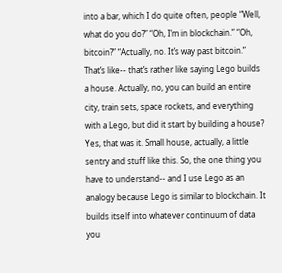into a bar, which I do quite often, people “Well, what do you do?” “Oh, I’m in blockchain.” “Oh, bitcoin?” “Actually, no. It’s way past bitcoin.” That’s like-- that’s rather like saying Lego builds a house. Actually, no, you can build an entire city, train sets, space rockets, and everything with a Lego, but did it start by building a house? Yes, that was it. Small house, actually, a little sentry and stuff like this. So, the one thing you have to understand-- and I use Lego as an analogy because Lego is similar to blockchain. It builds itself into whatever continuum of data you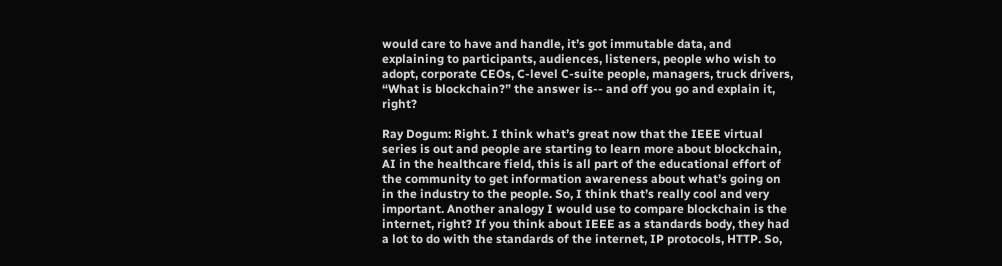would care to have and handle, it’s got immutable data, and explaining to participants, audiences, listeners, people who wish to adopt, corporate CEOs, C-level C-suite people, managers, truck drivers, “What is blockchain?” the answer is-- and off you go and explain it, right?

Ray Dogum: Right. I think what’s great now that the IEEE virtual series is out and people are starting to learn more about blockchain, AI in the healthcare field, this is all part of the educational effort of the community to get information awareness about what’s going on in the industry to the people. So, I think that’s really cool and very important. Another analogy I would use to compare blockchain is the internet, right? If you think about IEEE as a standards body, they had a lot to do with the standards of the internet, IP protocols, HTTP. So,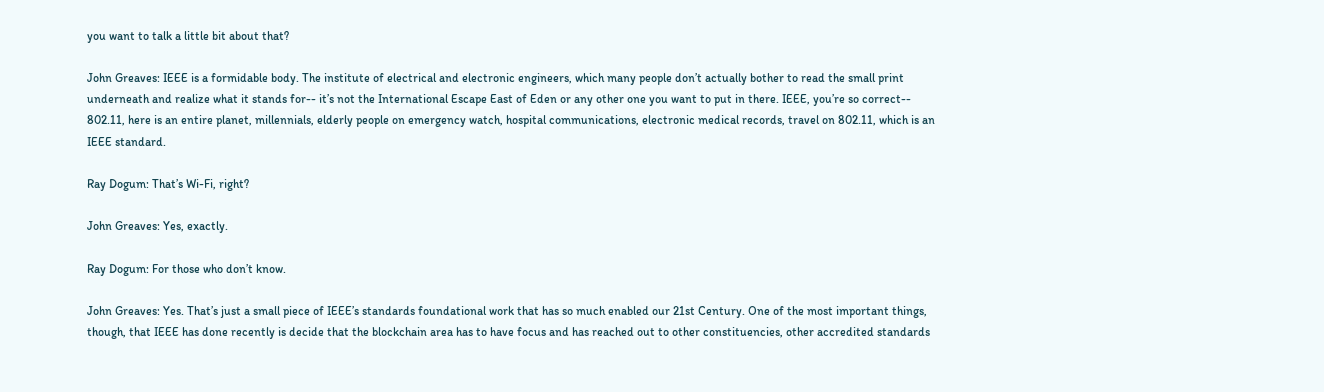you want to talk a little bit about that?

John Greaves: IEEE is a formidable body. The institute of electrical and electronic engineers, which many people don’t actually bother to read the small print underneath and realize what it stands for-- it’s not the International Escape East of Eden or any other one you want to put in there. IEEE, you’re so correct-- 802.11, here is an entire planet, millennials, elderly people on emergency watch, hospital communications, electronic medical records, travel on 802.11, which is an IEEE standard.

Ray Dogum: That’s Wi-Fi, right?

John Greaves: Yes, exactly.

Ray Dogum: For those who don’t know.

John Greaves: Yes. That’s just a small piece of IEEE’s standards foundational work that has so much enabled our 21st Century. One of the most important things, though, that IEEE has done recently is decide that the blockchain area has to have focus and has reached out to other constituencies, other accredited standards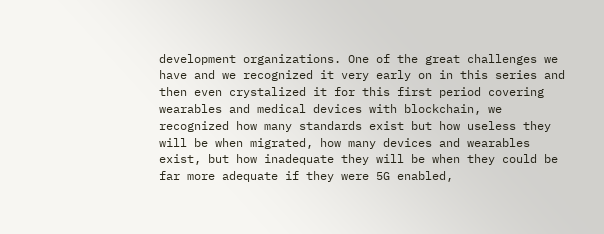development organizations. One of the great challenges we have and we recognized it very early on in this series and then even crystalized it for this first period covering wearables and medical devices with blockchain, we recognized how many standards exist but how useless they will be when migrated, how many devices and wearables exist, but how inadequate they will be when they could be far more adequate if they were 5G enabled,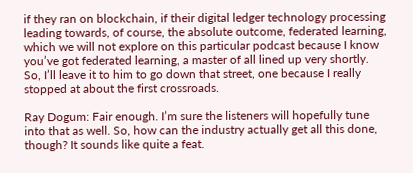if they ran on blockchain, if their digital ledger technology processing leading towards, of course, the absolute outcome, federated learning, which we will not explore on this particular podcast because I know you’ve got federated learning, a master of all lined up very shortly. So, I’ll leave it to him to go down that street, one because I really stopped at about the first crossroads.

Ray Dogum: Fair enough. I’m sure the listeners will hopefully tune into that as well. So, how can the industry actually get all this done, though? It sounds like quite a feat.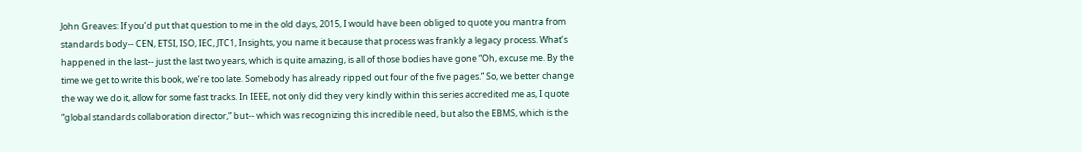John Greaves: If you’d put that question to me in the old days, 2015, I would have been obliged to quote you mantra from standards body-- CEN, ETSI, ISO, IEC, JTC1, Insights, you name it because that process was frankly a legacy process. What’s happened in the last-- just the last two years, which is quite amazing, is all of those bodies have gone “Oh, excuse me. By the time we get to write this book, we’re too late. Somebody has already ripped out four of the five pages.” So, we better change the way we do it, allow for some fast tracks. In IEEE, not only did they very kindly within this series accredited me as, I quote “global standards collaboration director,” but-- which was recognizing this incredible need, but also the EBMS, which is the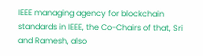IEEE managing agency for blockchain standards in IEEE, the Co-Chairs of that, Sri and Ramesh, also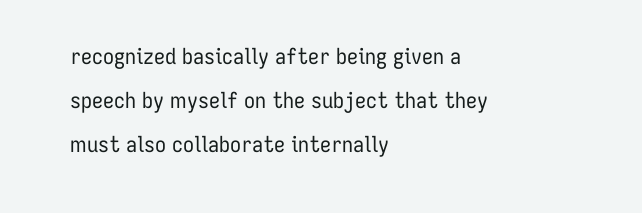recognized basically after being given a speech by myself on the subject that they must also collaborate internally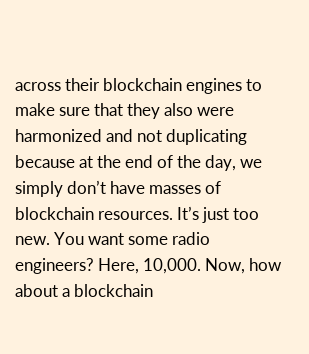across their blockchain engines to make sure that they also were harmonized and not duplicating because at the end of the day, we simply don’t have masses of blockchain resources. It’s just too new. You want some radio engineers? Here, 10,000. Now, how about a blockchain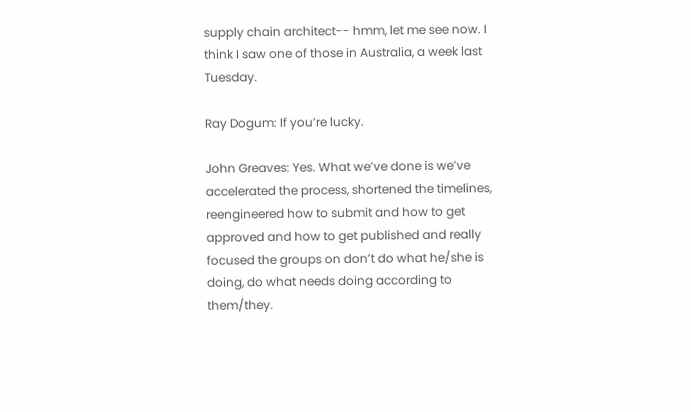supply chain architect-- hmm, let me see now. I think I saw one of those in Australia, a week last Tuesday.

Ray Dogum: If you’re lucky.

John Greaves: Yes. What we’ve done is we’ve accelerated the process, shortened the timelines, reengineered how to submit and how to get approved and how to get published and really focused the groups on don’t do what he/she is doing, do what needs doing according to them/they.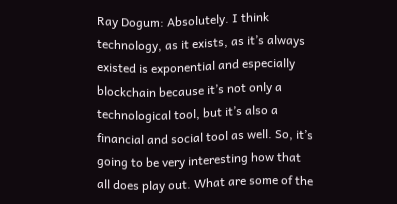Ray Dogum: Absolutely. I think technology, as it exists, as it’s always existed is exponential and especially blockchain because it’s not only a technological tool, but it’s also a financial and social tool as well. So, it’s going to be very interesting how that all does play out. What are some of the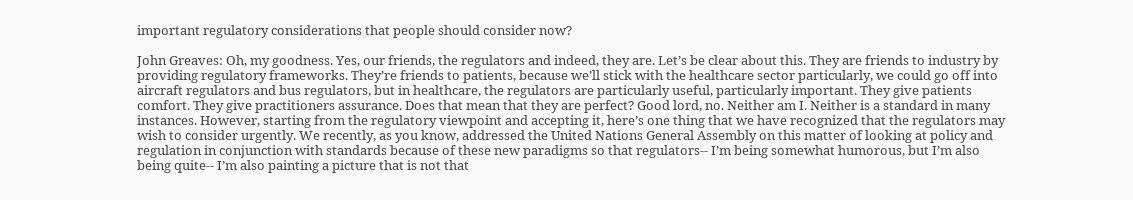important regulatory considerations that people should consider now?

John Greaves: Oh, my goodness. Yes, our friends, the regulators and indeed, they are. Let’s be clear about this. They are friends to industry by providing regulatory frameworks. They’re friends to patients, because we’ll stick with the healthcare sector particularly, we could go off into aircraft regulators and bus regulators, but in healthcare, the regulators are particularly useful, particularly important. They give patients comfort. They give practitioners assurance. Does that mean that they are perfect? Good lord, no. Neither am I. Neither is a standard in many instances. However, starting from the regulatory viewpoint and accepting it, here’s one thing that we have recognized that the regulators may wish to consider urgently. We recently, as you know, addressed the United Nations General Assembly on this matter of looking at policy and regulation in conjunction with standards because of these new paradigms so that regulators-- I’m being somewhat humorous, but I’m also being quite-- I’m also painting a picture that is not that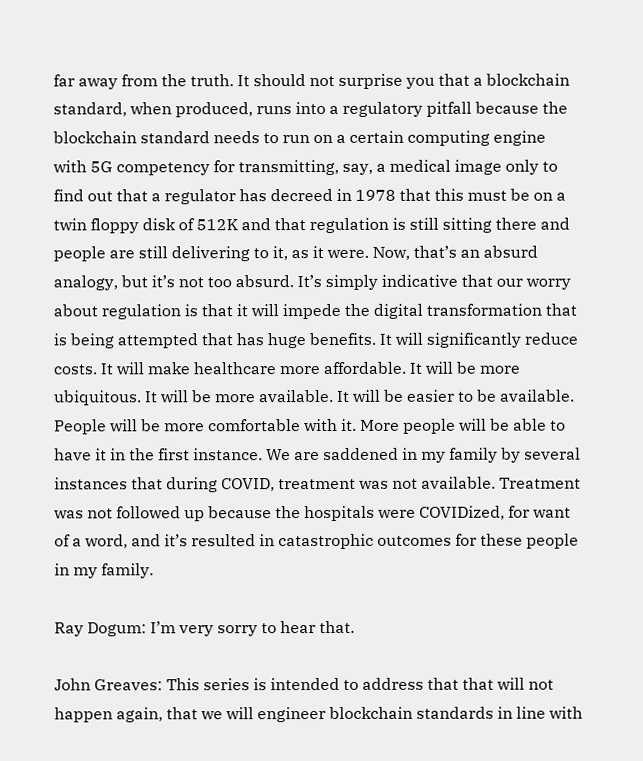far away from the truth. It should not surprise you that a blockchain standard, when produced, runs into a regulatory pitfall because the blockchain standard needs to run on a certain computing engine with 5G competency for transmitting, say, a medical image only to find out that a regulator has decreed in 1978 that this must be on a twin floppy disk of 512K and that regulation is still sitting there and people are still delivering to it, as it were. Now, that’s an absurd analogy, but it’s not too absurd. It’s simply indicative that our worry about regulation is that it will impede the digital transformation that is being attempted that has huge benefits. It will significantly reduce costs. It will make healthcare more affordable. It will be more ubiquitous. It will be more available. It will be easier to be available. People will be more comfortable with it. More people will be able to have it in the first instance. We are saddened in my family by several instances that during COVID, treatment was not available. Treatment was not followed up because the hospitals were COVIDized, for want of a word, and it’s resulted in catastrophic outcomes for these people in my family.

Ray Dogum: I’m very sorry to hear that.

John Greaves: This series is intended to address that that will not happen again, that we will engineer blockchain standards in line with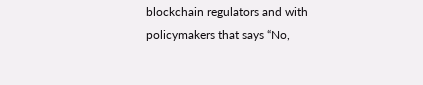blockchain regulators and with policymakers that says “No,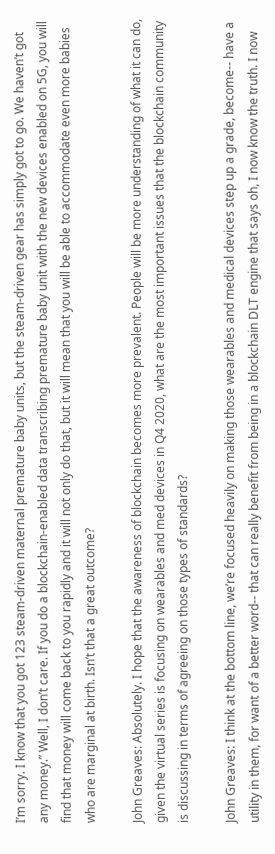I’m sorry. I know that you got 123 steam-driven maternal premature baby units, but the steam-driven gear has simply got to go. We haven’t got any money.” Well, I don’t care. If you do a blockchain-enabled data transcribing premature baby unit with the new devices enabled on 5G, you will find that money will come back to you rapidly and it will not only do that, but it will mean that you will be able to accommodate even more babies who are marginal at birth. Isn’t that a great outcome?

John Greaves: Absolutely. I hope that the awareness of blockchain becomes more prevalent. People will be more understanding of what it can do, given the virtual series is focusing on wearables and med devices in Q4 2020, what are the most important issues that the blockchain community is discussing in terms of agreeing on those types of standards?

John Greaves: I think at the bottom line, we’re focused heavily on making those wearables and medical devices step up a grade, become-- have a utility in them, for want of a better word-- that can really benefit from being in a blockchain DLT engine that says oh, I now know the truth. I now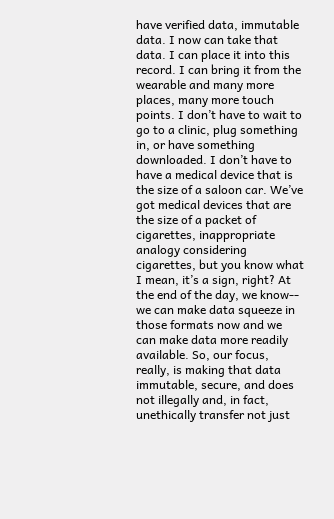have verified data, immutable data. I now can take that data. I can place it into this record. I can bring it from the wearable and many more places, many more touch points. I don’t have to wait to go to a clinic, plug something in, or have something downloaded. I don’t have to have a medical device that is the size of a saloon car. We’ve got medical devices that are the size of a packet of cigarettes, inappropriate analogy considering cigarettes, but you know what I mean, it’s a sign, right? At the end of the day, we know-- we can make data squeeze in those formats now and we can make data more readily available. So, our focus, really, is making that data immutable, secure, and does not illegally and, in fact, unethically transfer not just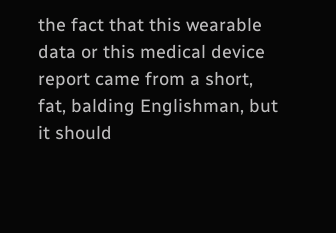the fact that this wearable data or this medical device report came from a short, fat, balding Englishman, but it should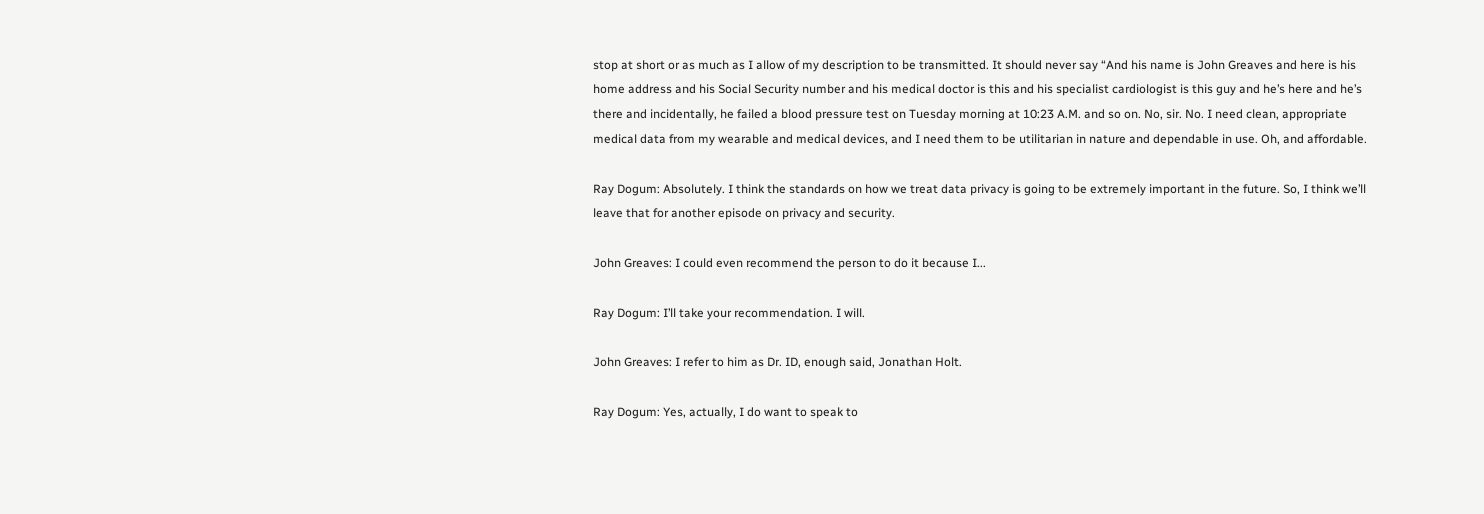stop at short or as much as I allow of my description to be transmitted. It should never say “And his name is John Greaves and here is his home address and his Social Security number and his medical doctor is this and his specialist cardiologist is this guy and he’s here and he’s there and incidentally, he failed a blood pressure test on Tuesday morning at 10:23 A.M. and so on. No, sir. No. I need clean, appropriate medical data from my wearable and medical devices, and I need them to be utilitarian in nature and dependable in use. Oh, and affordable.

Ray Dogum: Absolutely. I think the standards on how we treat data privacy is going to be extremely important in the future. So, I think we’ll leave that for another episode on privacy and security.

John Greaves: I could even recommend the person to do it because I...

Ray Dogum: I’ll take your recommendation. I will.

John Greaves: I refer to him as Dr. ID, enough said, Jonathan Holt.

Ray Dogum: Yes, actually, I do want to speak to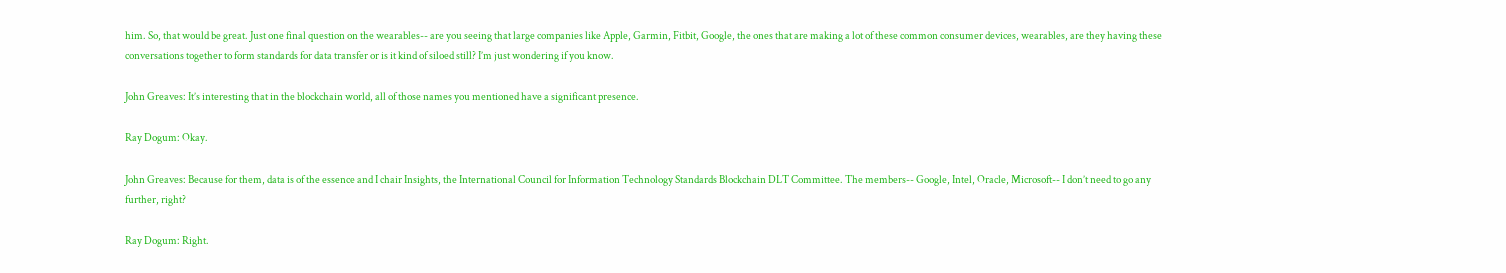him. So, that would be great. Just one final question on the wearables-- are you seeing that large companies like Apple, Garmin, Fitbit, Google, the ones that are making a lot of these common consumer devices, wearables, are they having these conversations together to form standards for data transfer or is it kind of siloed still? I’m just wondering if you know.

John Greaves: It’s interesting that in the blockchain world, all of those names you mentioned have a significant presence.

Ray Dogum: Okay.

John Greaves: Because for them, data is of the essence and I chair Insights, the International Council for Information Technology Standards Blockchain DLT Committee. The members-- Google, Intel, Oracle, Microsoft-- I don’t need to go any further, right?

Ray Dogum: Right.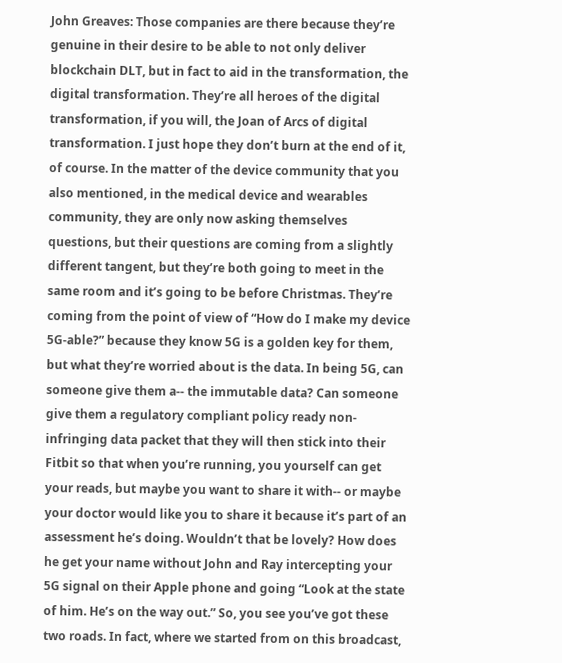John Greaves: Those companies are there because they’re genuine in their desire to be able to not only deliver blockchain DLT, but in fact to aid in the transformation, the digital transformation. They’re all heroes of the digital transformation, if you will, the Joan of Arcs of digital transformation. I just hope they don’t burn at the end of it, of course. In the matter of the device community that you also mentioned, in the medical device and wearables community, they are only now asking themselves questions, but their questions are coming from a slightly different tangent, but they’re both going to meet in the same room and it’s going to be before Christmas. They’re coming from the point of view of “How do I make my device 5G-able?” because they know 5G is a golden key for them, but what they’re worried about is the data. In being 5G, can someone give them a-- the immutable data? Can someone give them a regulatory compliant policy ready non-infringing data packet that they will then stick into their Fitbit so that when you’re running, you yourself can get your reads, but maybe you want to share it with-- or maybe your doctor would like you to share it because it’s part of an assessment he’s doing. Wouldn’t that be lovely? How does he get your name without John and Ray intercepting your 5G signal on their Apple phone and going “Look at the state of him. He’s on the way out.” So, you see you’ve got these two roads. In fact, where we started from on this broadcast,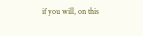if you will, on this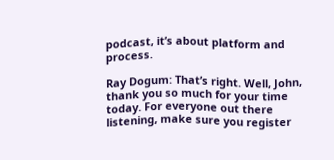podcast, it’s about platform and process.

Ray Dogum: That’s right. Well, John, thank you so much for your time today. For everyone out there listening, make sure you register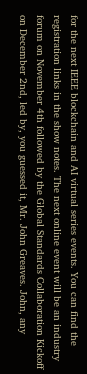for the next IEEE blockchain and AI virtual series events. You can find the registration links in the show notes. The next online event will be an industry forum on November 4th followed by the Global Standards Collaboration Kickoff on December 2nd, led by, you guessed it, Mr. John Greaves. John, any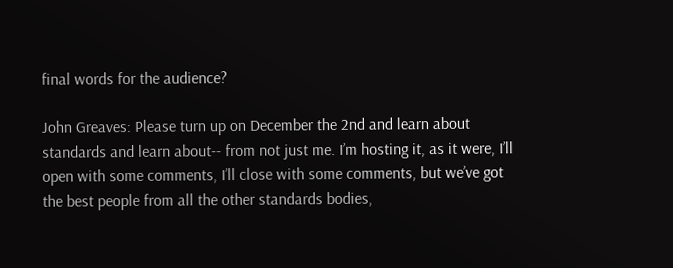final words for the audience?

John Greaves: Please turn up on December the 2nd and learn about standards and learn about-- from not just me. I’m hosting it, as it were, I’ll open with some comments, I’ll close with some comments, but we’ve got the best people from all the other standards bodies,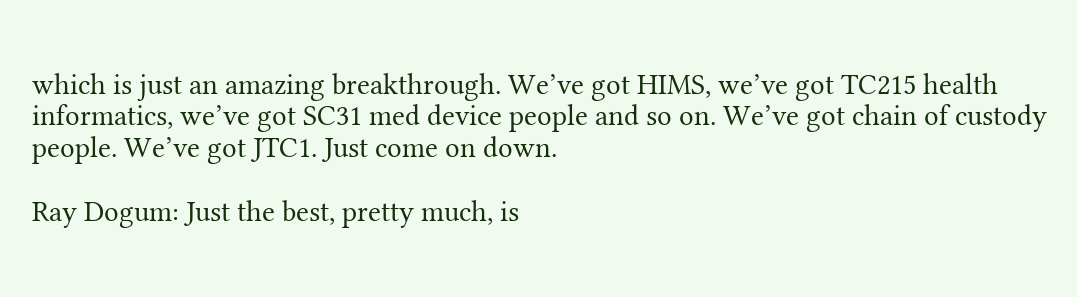which is just an amazing breakthrough. We’ve got HIMS, we’ve got TC215 health informatics, we’ve got SC31 med device people and so on. We’ve got chain of custody people. We’ve got JTC1. Just come on down.

Ray Dogum: Just the best, pretty much, is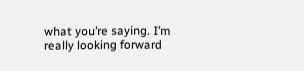what you’re saying. I’m really looking forward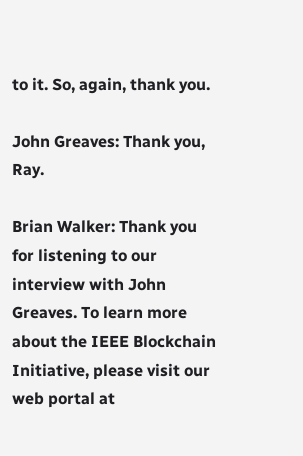to it. So, again, thank you.

John Greaves: Thank you, Ray.

Brian Walker: Thank you for listening to our interview with John Greaves. To learn more about the IEEE Blockchain Initiative, please visit our web portal at